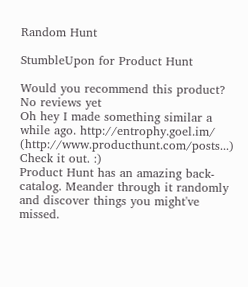Random Hunt

StumbleUpon for Product Hunt

Would you recommend this product?
No reviews yet
Oh hey I made something similar a while ago. http://entrophy.goel.im/ (http://www.producthunt.com/posts...) Check it out. :)
Product Hunt has an amazing back-catalog. Meander through it randomly and discover things you might've missed.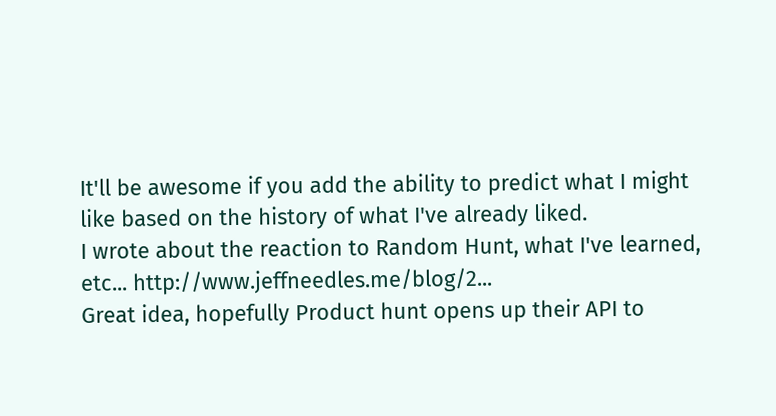It'll be awesome if you add the ability to predict what I might like based on the history of what I've already liked.
I wrote about the reaction to Random Hunt, what I've learned, etc... http://www.jeffneedles.me/blog/2...
Great idea, hopefully Product hunt opens up their API to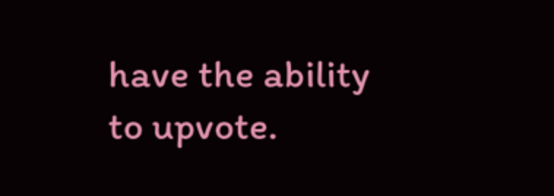have the ability to upvote.